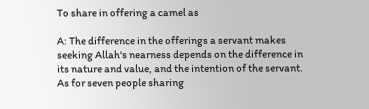To share in offering a camel as

A: The difference in the offerings a servant makes seeking Allah's nearness depends on the difference in its nature and value, and the intention of the servant. As for seven people sharing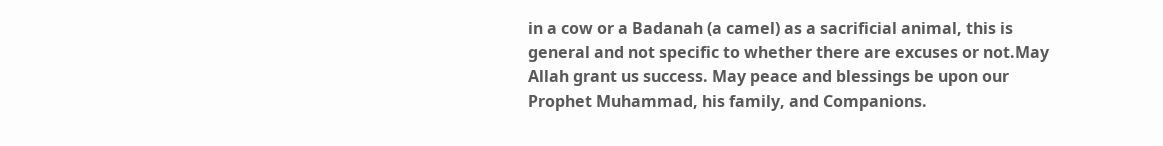in a cow or a Badanah (a camel) as a sacrificial animal, this is general and not specific to whether there are excuses or not.May Allah grant us success. May peace and blessings be upon our Prophet Muhammad, his family, and Companions.